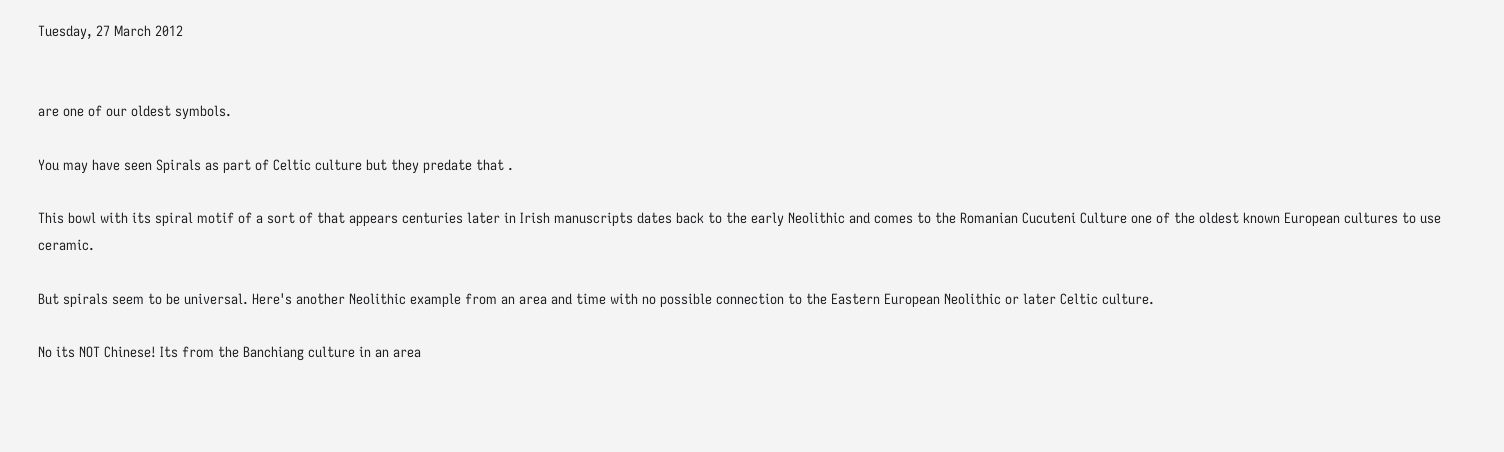Tuesday, 27 March 2012


are one of our oldest symbols.

You may have seen Spirals as part of Celtic culture but they predate that .

This bowl with its spiral motif of a sort of that appears centuries later in Irish manuscripts dates back to the early Neolithic and comes to the Romanian Cucuteni Culture one of the oldest known European cultures to use ceramic.

But spirals seem to be universal. Here's another Neolithic example from an area and time with no possible connection to the Eastern European Neolithic or later Celtic culture.

No its NOT Chinese! Its from the Banchiang culture in an area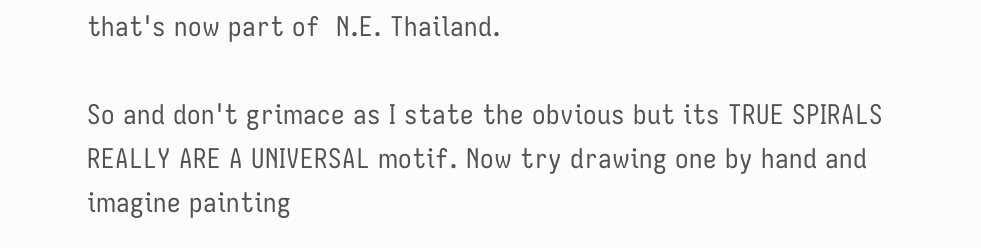that's now part of  N.E. Thailand.

So and don't grimace as I state the obvious but its TRUE SPIRALS REALLY ARE A UNIVERSAL motif. Now try drawing one by hand and imagine painting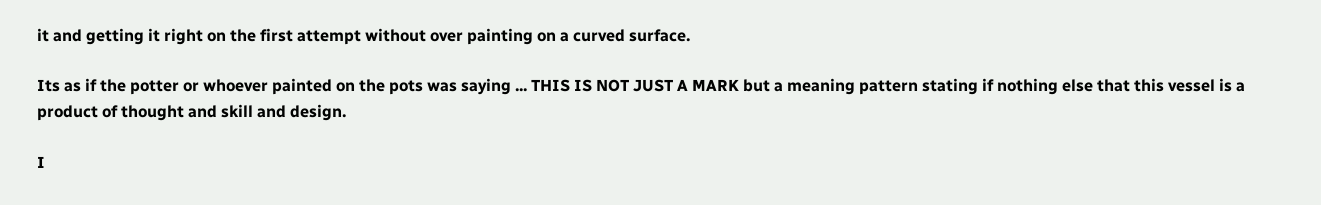it and getting it right on the first attempt without over painting on a curved surface.

Its as if the potter or whoever painted on the pots was saying ... THIS IS NOT JUST A MARK but a meaning pattern stating if nothing else that this vessel is a product of thought and skill and design.

I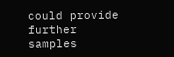could provide further samples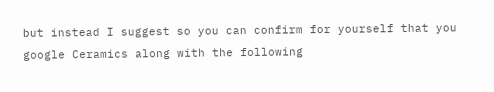but instead I suggest so you can confirm for yourself that you google Ceramics along with the following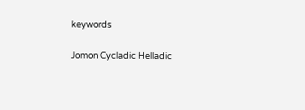keywords

Jomon Cycladic Helladic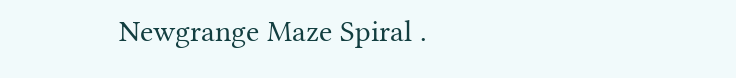Newgrange Maze Spiral .